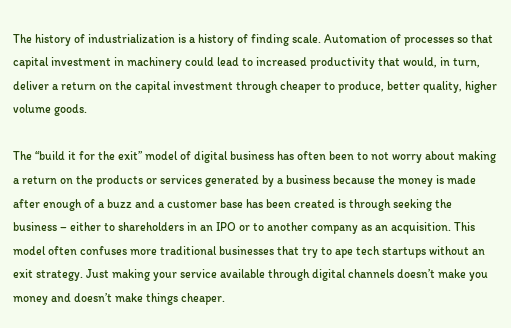The history of industrialization is a history of finding scale. Automation of processes so that capital investment in machinery could lead to increased productivity that would, in turn, deliver a return on the capital investment through cheaper to produce, better quality, higher volume goods.

The “build it for the exit” model of digital business has often been to not worry about making a return on the products or services generated by a business because the money is made after enough of a buzz and a customer base has been created is through seeking the business – either to shareholders in an IPO or to another company as an acquisition. This model often confuses more traditional businesses that try to ape tech startups without an exit strategy. Just making your service available through digital channels doesn’t make you money and doesn’t make things cheaper.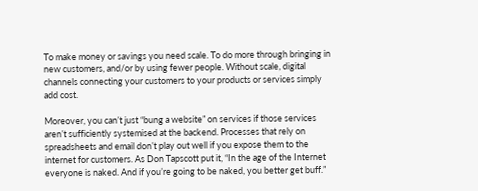To make money or savings you need scale. To do more through bringing in new customers, and/or by using fewer people. Without scale, digital channels connecting your customers to your products or services simply add cost.

Moreover, you can’t just “bung a website” on services if those services aren’t sufficiently systemised at the backend. Processes that rely on spreadsheets and email don’t play out well if you expose them to the internet for customers. As Don Tapscott put it, “In the age of the Internet everyone is naked. And if you’re going to be naked, you better get buff.”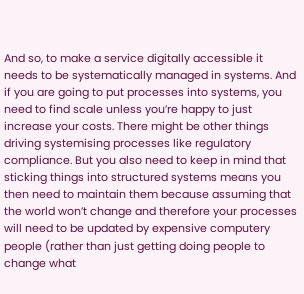And so, to make a service digitally accessible it needs to be systematically managed in systems. And if you are going to put processes into systems, you need to find scale unless you’re happy to just increase your costs. There might be other things driving systemising processes like regulatory compliance. But you also need to keep in mind that sticking things into structured systems means you then need to maintain them because assuming that the world won’t change and therefore your processes will need to be updated by expensive computery people (rather than just getting doing people to change what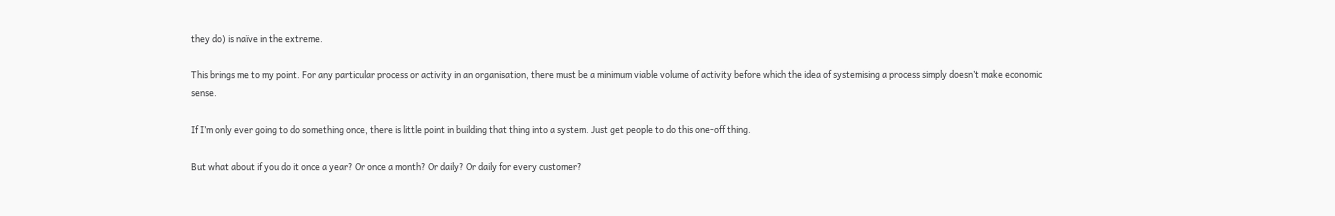they do) is naïve in the extreme.

This brings me to my point. For any particular process or activity in an organisation, there must be a minimum viable volume of activity before which the idea of systemising a process simply doesn’t make economic sense.

If I’m only ever going to do something once, there is little point in building that thing into a system. Just get people to do this one-off thing.

But what about if you do it once a year? Or once a month? Or daily? Or daily for every customer?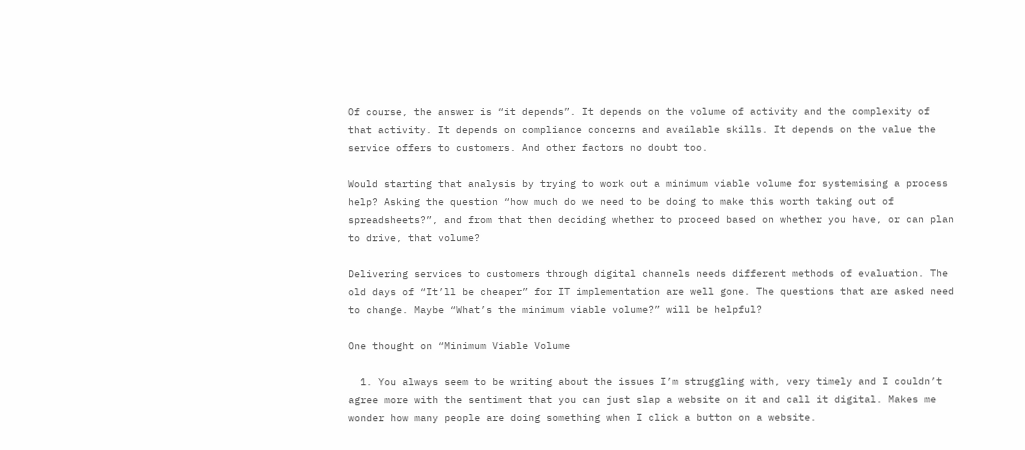Of course, the answer is “it depends”. It depends on the volume of activity and the complexity of that activity. It depends on compliance concerns and available skills. It depends on the value the service offers to customers. And other factors no doubt too.

Would starting that analysis by trying to work out a minimum viable volume for systemising a process help? Asking the question “how much do we need to be doing to make this worth taking out of spreadsheets?”, and from that then deciding whether to proceed based on whether you have, or can plan to drive, that volume?

Delivering services to customers through digital channels needs different methods of evaluation. The old days of “It’ll be cheaper” for IT implementation are well gone. The questions that are asked need to change. Maybe “What’s the minimum viable volume?” will be helpful?

One thought on “Minimum Viable Volume

  1. You always seem to be writing about the issues I’m struggling with, very timely and I couldn’t agree more with the sentiment that you can just slap a website on it and call it digital. Makes me wonder how many people are doing something when I click a button on a website.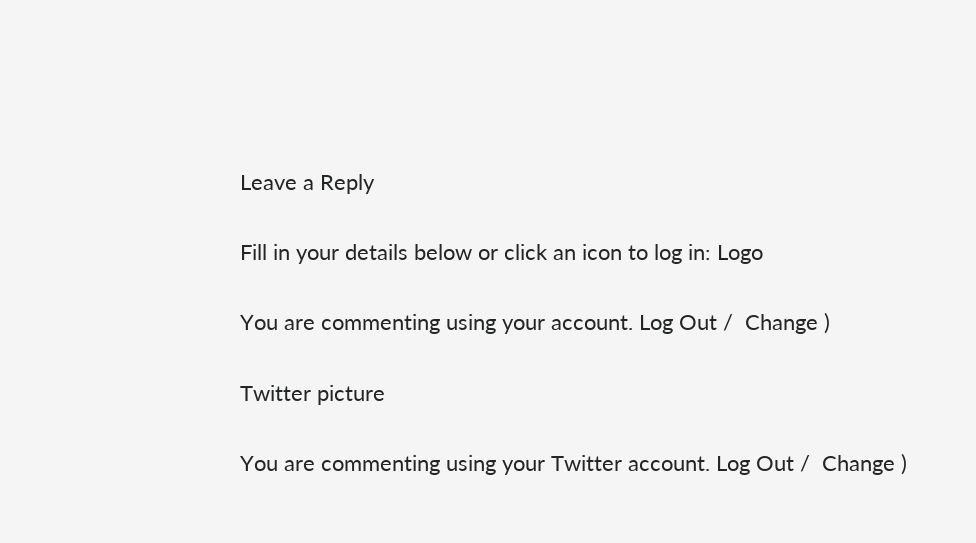Leave a Reply

Fill in your details below or click an icon to log in: Logo

You are commenting using your account. Log Out /  Change )

Twitter picture

You are commenting using your Twitter account. Log Out /  Change )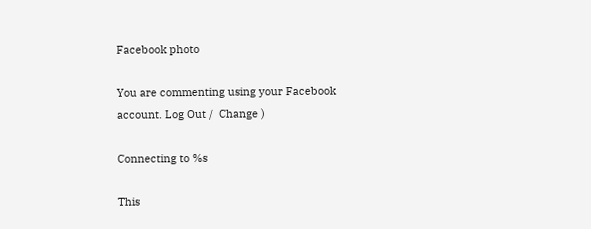Facebook photo

You are commenting using your Facebook account. Log Out /  Change )

Connecting to %s

This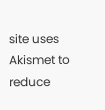site uses Akismet to reduce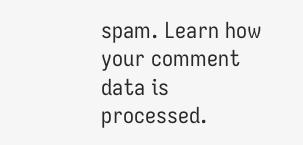spam. Learn how your comment data is processed.